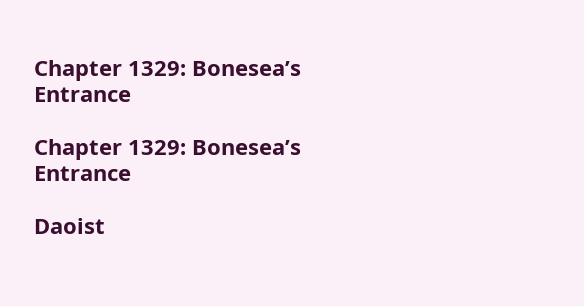Chapter 1329: Bonesea’s Entrance

Chapter 1329: Bonesea’s Entrance

Daoist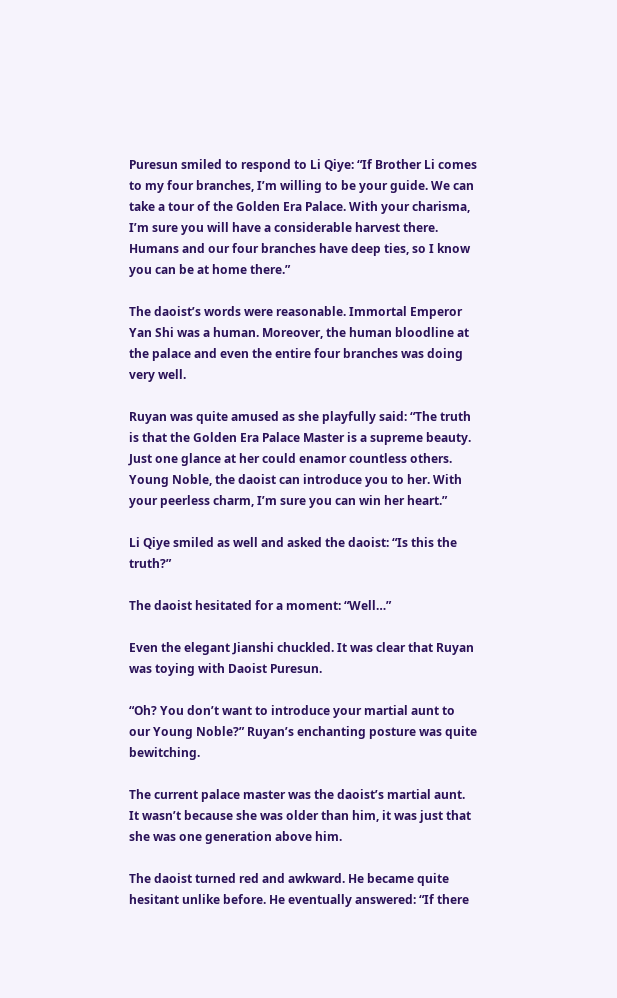Puresun smiled to respond to Li Qiye: “If Brother Li comes to my four branches, I’m willing to be your guide. We can take a tour of the Golden Era Palace. With your charisma, I’m sure you will have a considerable harvest there. Humans and our four branches have deep ties, so I know you can be at home there.”

The daoist’s words were reasonable. Immortal Emperor Yan Shi was a human. Moreover, the human bloodline at the palace and even the entire four branches was doing very well.

Ruyan was quite amused as she playfully said: “The truth is that the Golden Era Palace Master is a supreme beauty. Just one glance at her could enamor countless others. Young Noble, the daoist can introduce you to her. With your peerless charm, I’m sure you can win her heart.”

Li Qiye smiled as well and asked the daoist: “Is this the truth?”

The daoist hesitated for a moment: “Well…”

Even the elegant Jianshi chuckled. It was clear that Ruyan was toying with Daoist Puresun.

“Oh? You don’t want to introduce your martial aunt to our Young Noble?” Ruyan’s enchanting posture was quite bewitching.

The current palace master was the daoist’s martial aunt. It wasn’t because she was older than him, it was just that she was one generation above him.

The daoist turned red and awkward. He became quite hesitant unlike before. He eventually answered: “If there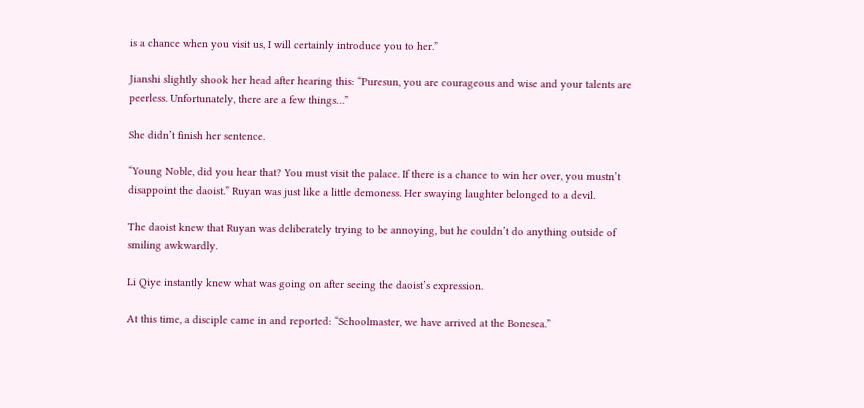is a chance when you visit us, I will certainly introduce you to her.”

Jianshi slightly shook her head after hearing this: “Puresun, you are courageous and wise and your talents are peerless. Unfortunately, there are a few things…”

She didn’t finish her sentence.

“Young Noble, did you hear that? You must visit the palace. If there is a chance to win her over, you mustn’t disappoint the daoist.” Ruyan was just like a little demoness. Her swaying laughter belonged to a devil.

The daoist knew that Ruyan was deliberately trying to be annoying, but he couldn’t do anything outside of smiling awkwardly.

Li Qiye instantly knew what was going on after seeing the daoist’s expression.

At this time, a disciple came in and reported: “Schoolmaster, we have arrived at the Bonesea.”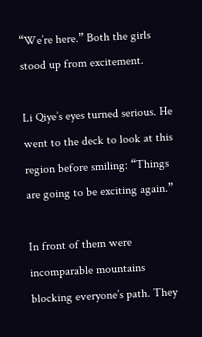“We’re here.” Both the girls stood up from excitement.

Li Qiye’s eyes turned serious. He went to the deck to look at this region before smiling: “Things are going to be exciting again.”

In front of them were incomparable mountains blocking everyone’s path. They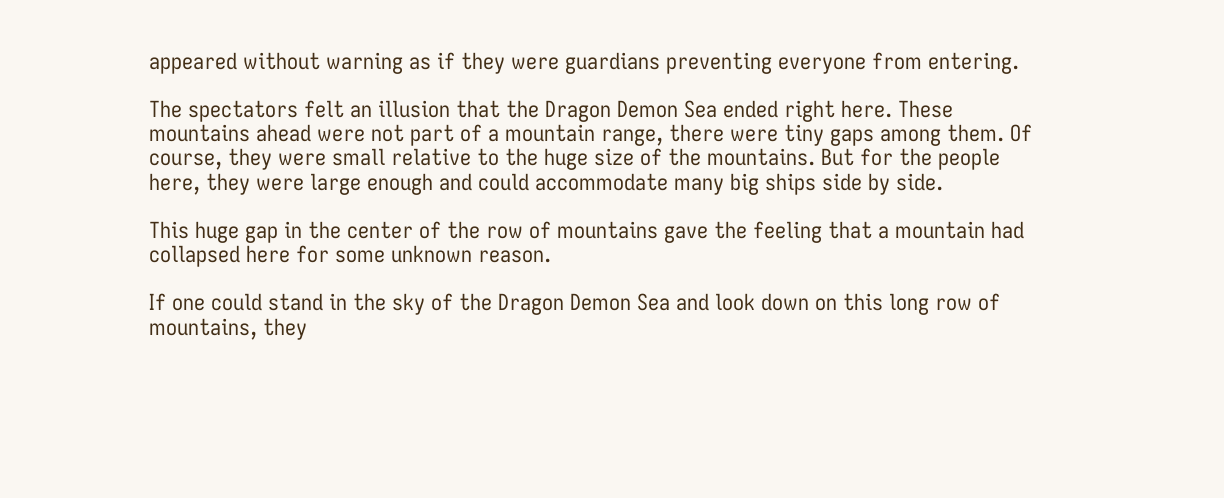appeared without warning as if they were guardians preventing everyone from entering.

The spectators felt an illusion that the Dragon Demon Sea ended right here. These mountains ahead were not part of a mountain range, there were tiny gaps among them. Of course, they were small relative to the huge size of the mountains. But for the people here, they were large enough and could accommodate many big ships side by side.

This huge gap in the center of the row of mountains gave the feeling that a mountain had collapsed here for some unknown reason.

If one could stand in the sky of the Dragon Demon Sea and look down on this long row of mountains, they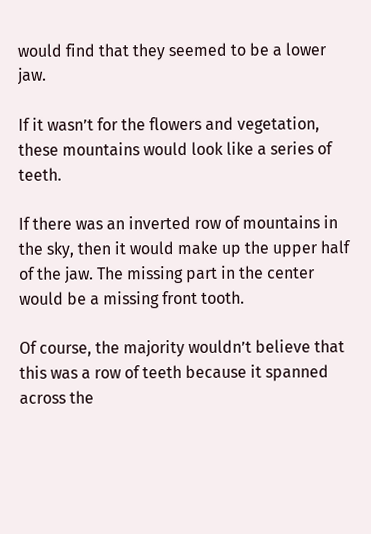would find that they seemed to be a lower jaw.

If it wasn’t for the flowers and vegetation, these mountains would look like a series of teeth.

If there was an inverted row of mountains in the sky, then it would make up the upper half of the jaw. The missing part in the center would be a missing front tooth.

Of course, the majority wouldn’t believe that this was a row of teeth because it spanned across the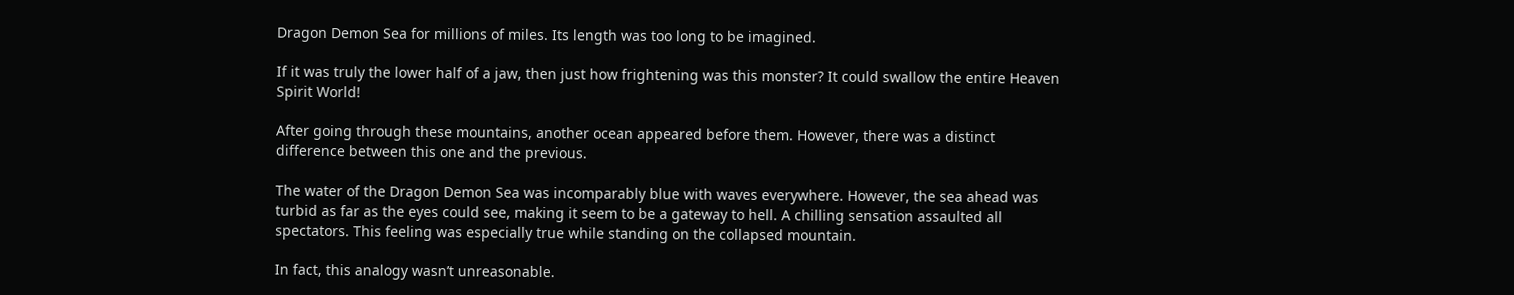Dragon Demon Sea for millions of miles. Its length was too long to be imagined.

If it was truly the lower half of a jaw, then just how frightening was this monster? It could swallow the entire Heaven Spirit World!

After going through these mountains, another ocean appeared before them. However, there was a distinct difference between this one and the previous.

The water of the Dragon Demon Sea was incomparably blue with waves everywhere. However, the sea ahead was turbid as far as the eyes could see, making it seem to be a gateway to hell. A chilling sensation assaulted all spectators. This feeling was especially true while standing on the collapsed mountain.

In fact, this analogy wasn’t unreasonable.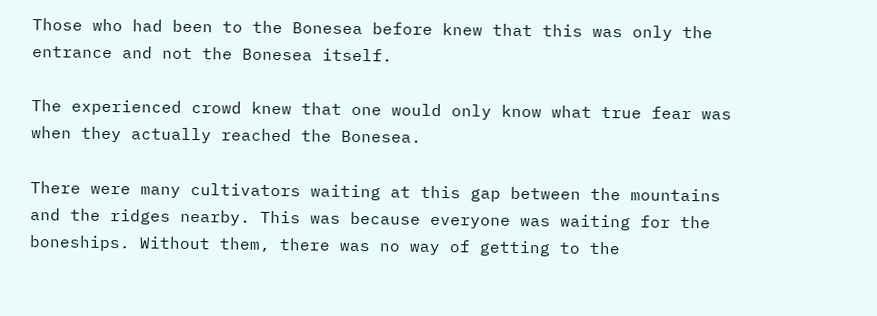Those who had been to the Bonesea before knew that this was only the entrance and not the Bonesea itself.

The experienced crowd knew that one would only know what true fear was when they actually reached the Bonesea.

There were many cultivators waiting at this gap between the mountains and the ridges nearby. This was because everyone was waiting for the boneships. Without them, there was no way of getting to the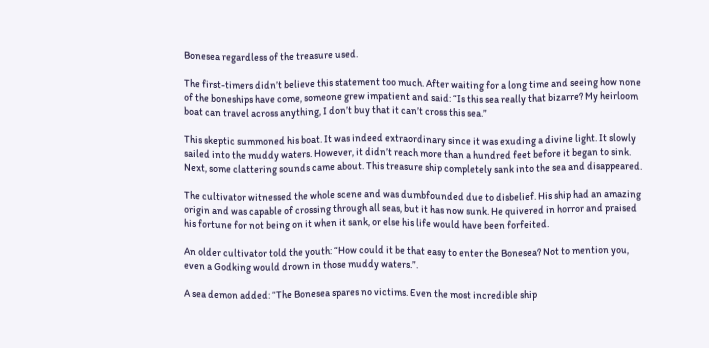Bonesea regardless of the treasure used.

The first-timers didn’t believe this statement too much. After waiting for a long time and seeing how none of the boneships have come, someone grew impatient and said: “Is this sea really that bizarre? My heirloom boat can travel across anything, I don’t buy that it can’t cross this sea.”

This skeptic summoned his boat. It was indeed extraordinary since it was exuding a divine light. It slowly sailed into the muddy waters. However, it didn’t reach more than a hundred feet before it began to sink. Next, some clattering sounds came about. This treasure ship completely sank into the sea and disappeared.

The cultivator witnessed the whole scene and was dumbfounded due to disbelief. His ship had an amazing origin and was capable of crossing through all seas, but it has now sunk. He quivered in horror and praised his fortune for not being on it when it sank, or else his life would have been forfeited.

An older cultivator told the youth: “How could it be that easy to enter the Bonesea? Not to mention you, even a Godking would drown in those muddy waters.”.

A sea demon added: “The Bonesea spares no victims. Even the most incredible ship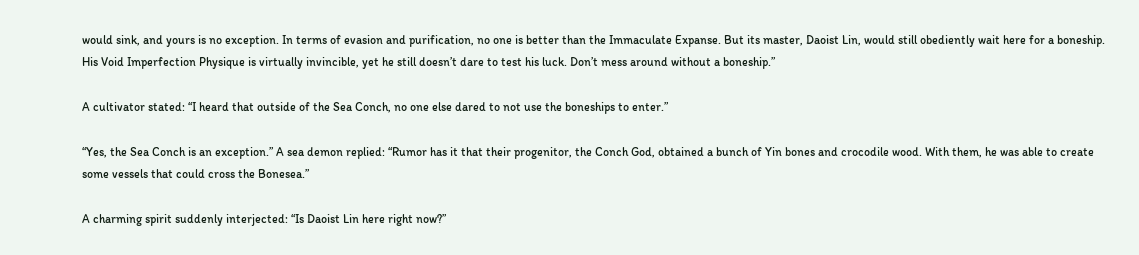would sink, and yours is no exception. In terms of evasion and purification, no one is better than the Immaculate Expanse. But its master, Daoist Lin, would still obediently wait here for a boneship. His Void Imperfection Physique is virtually invincible, yet he still doesn’t dare to test his luck. Don’t mess around without a boneship.”

A cultivator stated: “I heard that outside of the Sea Conch, no one else dared to not use the boneships to enter.”

“Yes, the Sea Conch is an exception.” A sea demon replied: “Rumor has it that their progenitor, the Conch God, obtained a bunch of Yin bones and crocodile wood. With them, he was able to create some vessels that could cross the Bonesea.”

A charming spirit suddenly interjected: “Is Daoist Lin here right now?”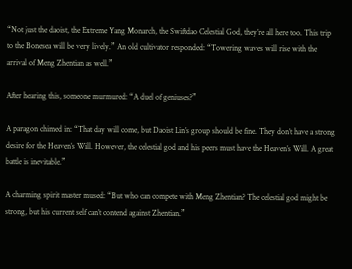“Not just the daoist, the Extreme Yang Monarch, the Swiftdao Celestial God, they’re all here too. This trip to the Bonesea will be very lively.” An old cultivator responded: “Towering waves will rise with the arrival of Meng Zhentian as well.”

After hearing this, someone murmured: “A duel of geniuses?”

A paragon chimed in: “That day will come, but Daoist Lin’s group should be fine. They don’t have a strong desire for the Heaven’s Will. However, the celestial god and his peers must have the Heaven’s Will. A great battle is inevitable.”

A charming spirit master mused: “But who can compete with Meng Zhentian? The celestial god might be strong, but his current self can’t contend against Zhentian.”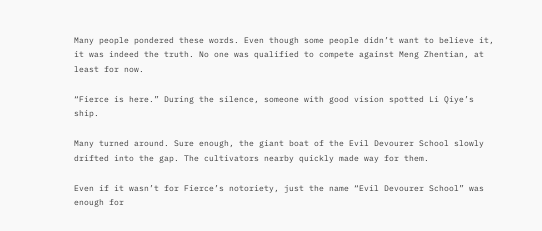Many people pondered these words. Even though some people didn’t want to believe it, it was indeed the truth. No one was qualified to compete against Meng Zhentian, at least for now.

“Fierce is here.” During the silence, someone with good vision spotted Li Qiye’s ship.

Many turned around. Sure enough, the giant boat of the Evil Devourer School slowly drifted into the gap. The cultivators nearby quickly made way for them.

Even if it wasn’t for Fierce’s notoriety, just the name “Evil Devourer School” was enough for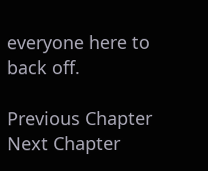everyone here to back off.

Previous Chapter Next Chapter